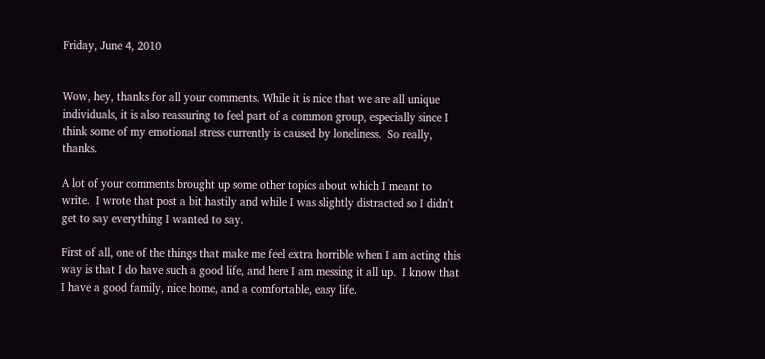Friday, June 4, 2010


Wow, hey, thanks for all your comments. While it is nice that we are all unique individuals, it is also reassuring to feel part of a common group, especially since I think some of my emotional stress currently is caused by loneliness.  So really, thanks.

A lot of your comments brought up some other topics about which I meant to write.  I wrote that post a bit hastily and while I was slightly distracted so I didn't get to say everything I wanted to say.

First of all, one of the things that make me feel extra horrible when I am acting this way is that I do have such a good life, and here I am messing it all up.  I know that I have a good family, nice home, and a comfortable, easy life.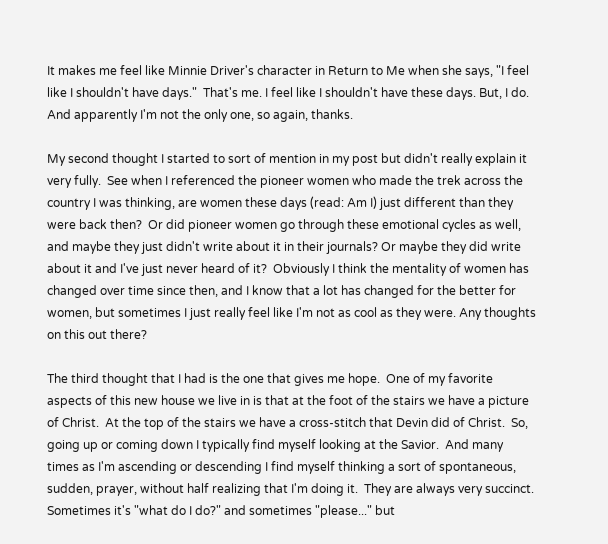It makes me feel like Minnie Driver's character in Return to Me when she says, "I feel like I shouldn't have days."  That's me. I feel like I shouldn't have these days. But, I do. And apparently I'm not the only one, so again, thanks.

My second thought I started to sort of mention in my post but didn't really explain it very fully.  See when I referenced the pioneer women who made the trek across the country I was thinking, are women these days (read: Am I) just different than they were back then?  Or did pioneer women go through these emotional cycles as well, and maybe they just didn't write about it in their journals? Or maybe they did write about it and I've just never heard of it?  Obviously I think the mentality of women has changed over time since then, and I know that a lot has changed for the better for women, but sometimes I just really feel like I'm not as cool as they were. Any thoughts on this out there?

The third thought that I had is the one that gives me hope.  One of my favorite aspects of this new house we live in is that at the foot of the stairs we have a picture of Christ.  At the top of the stairs we have a cross-stitch that Devin did of Christ.  So, going up or coming down I typically find myself looking at the Savior.  And many times as I'm ascending or descending I find myself thinking a sort of spontaneous, sudden, prayer, without half realizing that I'm doing it.  They are always very succinct.  Sometimes it's "what do I do?" and sometimes "please..." but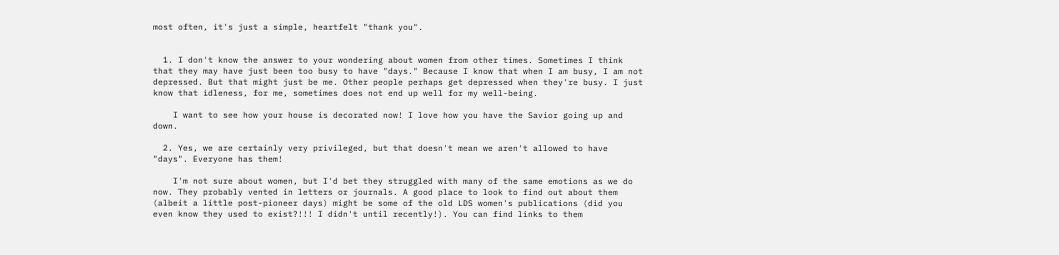most often, it's just a simple, heartfelt "thank you".


  1. I don't know the answer to your wondering about women from other times. Sometimes I think that they may have just been too busy to have "days." Because I know that when I am busy, I am not depressed. But that might just be me. Other people perhaps get depressed when they're busy. I just know that idleness, for me, sometimes does not end up well for my well-being.

    I want to see how your house is decorated now! I love how you have the Savior going up and down.

  2. Yes, we are certainly very privileged, but that doesn't mean we aren't allowed to have "days". Everyone has them!

    I'm not sure about women, but I'd bet they struggled with many of the same emotions as we do now. They probably vented in letters or journals. A good place to look to find out about them (albeit a little post-pioneer days) might be some of the old LDS women's publications (did you even know they used to exist?!!! I didn't until recently!). You can find links to them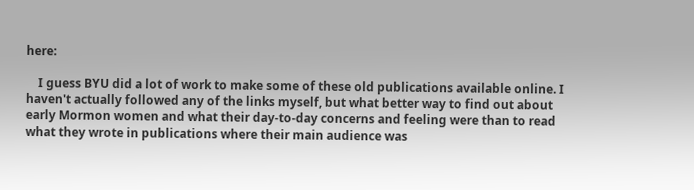here:

    I guess BYU did a lot of work to make some of these old publications available online. I haven't actually followed any of the links myself, but what better way to find out about early Mormon women and what their day-to-day concerns and feeling were than to read what they wrote in publications where their main audience was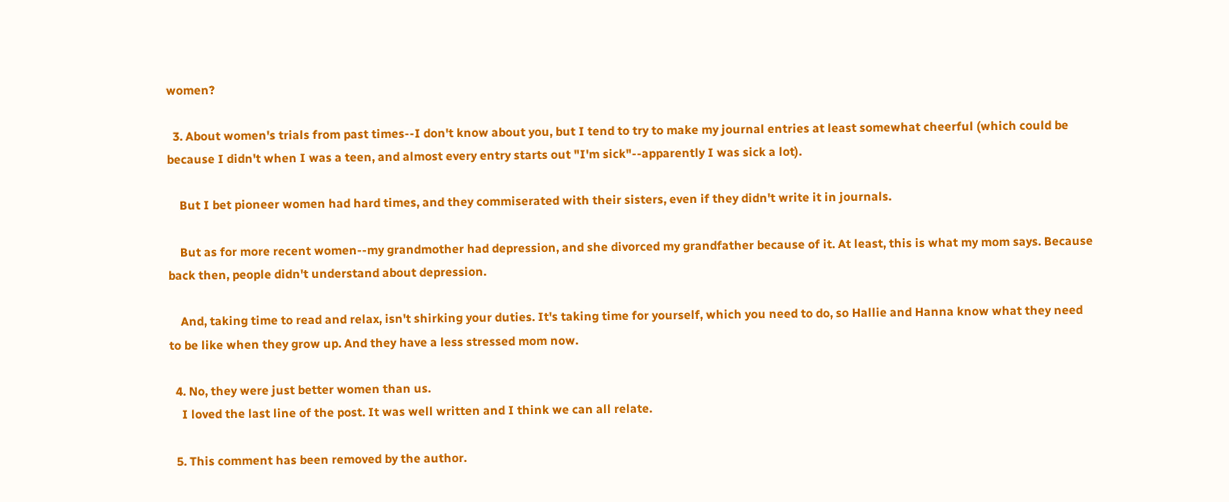women?

  3. About women's trials from past times--I don't know about you, but I tend to try to make my journal entries at least somewhat cheerful (which could be because I didn't when I was a teen, and almost every entry starts out "I'm sick"--apparently I was sick a lot).

    But I bet pioneer women had hard times, and they commiserated with their sisters, even if they didn't write it in journals.

    But as for more recent women--my grandmother had depression, and she divorced my grandfather because of it. At least, this is what my mom says. Because back then, people didn't understand about depression.

    And, taking time to read and relax, isn't shirking your duties. It's taking time for yourself, which you need to do, so Hallie and Hanna know what they need to be like when they grow up. And they have a less stressed mom now.

  4. No, they were just better women than us.
    I loved the last line of the post. It was well written and I think we can all relate.

  5. This comment has been removed by the author.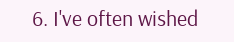6. I've often wished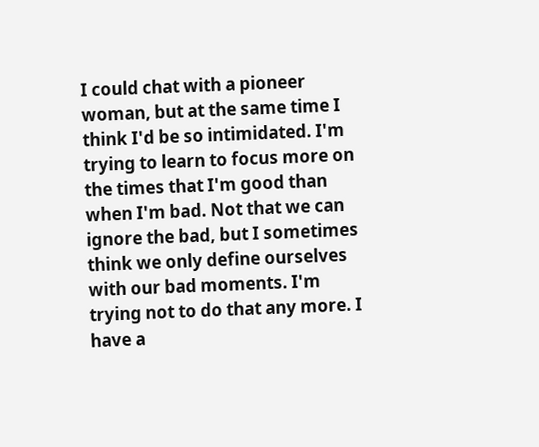I could chat with a pioneer woman, but at the same time I think I'd be so intimidated. I'm trying to learn to focus more on the times that I'm good than when I'm bad. Not that we can ignore the bad, but I sometimes think we only define ourselves with our bad moments. I'm trying not to do that any more. I have a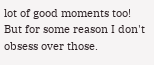lot of good moments too! But for some reason I don't obsess over those.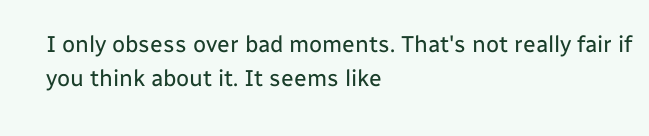I only obsess over bad moments. That's not really fair if you think about it. It seems like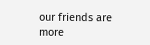our friends are more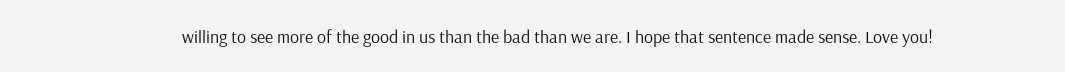willing to see more of the good in us than the bad than we are. I hope that sentence made sense. Love you!